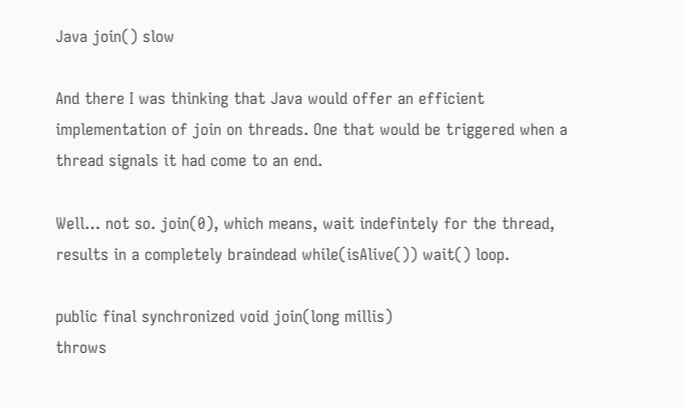Java join() slow

And there I was thinking that Java would offer an efficient implementation of join on threads. One that would be triggered when a thread signals it had come to an end.

Well… not so. join(0), which means, wait indefintely for the thread, results in a completely braindead while(isAlive()) wait() loop.

public final synchronized void join(long millis)
throws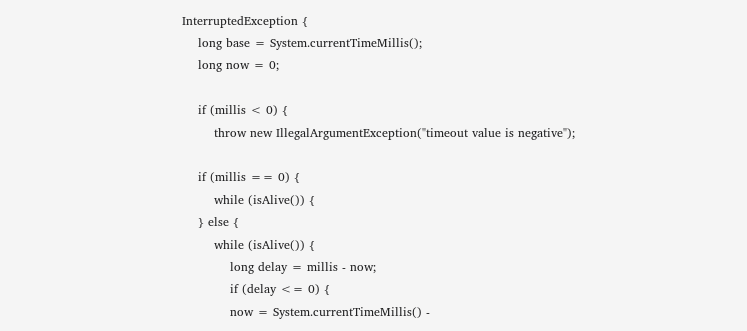InterruptedException {
    long base = System.currentTimeMillis();
    long now = 0;

    if (millis < 0) {
        throw new IllegalArgumentException("timeout value is negative");

    if (millis == 0) {
        while (isAlive()) {
    } else {
        while (isAlive()) {
            long delay = millis - now;
            if (delay <= 0) {
            now = System.currentTimeMillis() -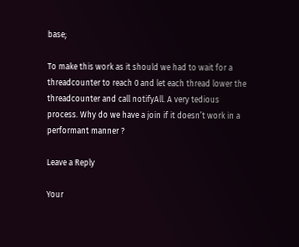base;

To make this work as it should we had to wait for a threadcounter to reach 0 and let each thread lower the threadcounter and call notifyAll. A very tedious process. Why do we have a join if it doesn’t work in a performant manner ?

Leave a Reply

Your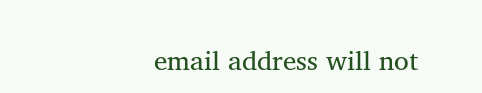email address will not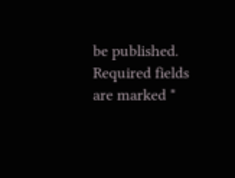be published. Required fields are marked *